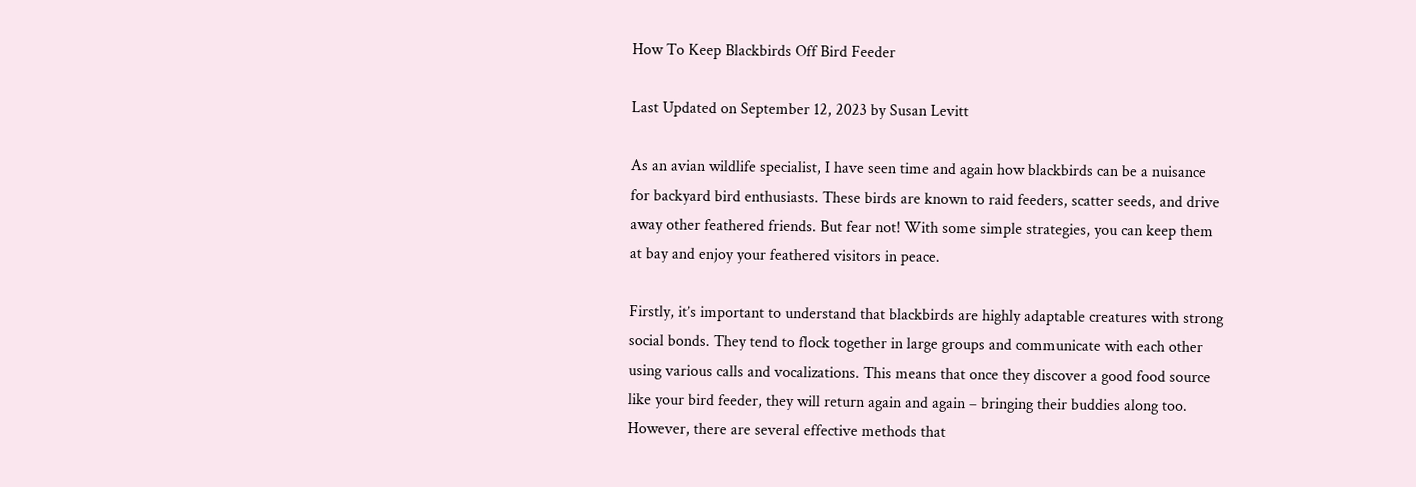How To Keep Blackbirds Off Bird Feeder

Last Updated on September 12, 2023 by Susan Levitt

As an avian wildlife specialist, I have seen time and again how blackbirds can be a nuisance for backyard bird enthusiasts. These birds are known to raid feeders, scatter seeds, and drive away other feathered friends. But fear not! With some simple strategies, you can keep them at bay and enjoy your feathered visitors in peace.

Firstly, it’s important to understand that blackbirds are highly adaptable creatures with strong social bonds. They tend to flock together in large groups and communicate with each other using various calls and vocalizations. This means that once they discover a good food source like your bird feeder, they will return again and again – bringing their buddies along too. However, there are several effective methods that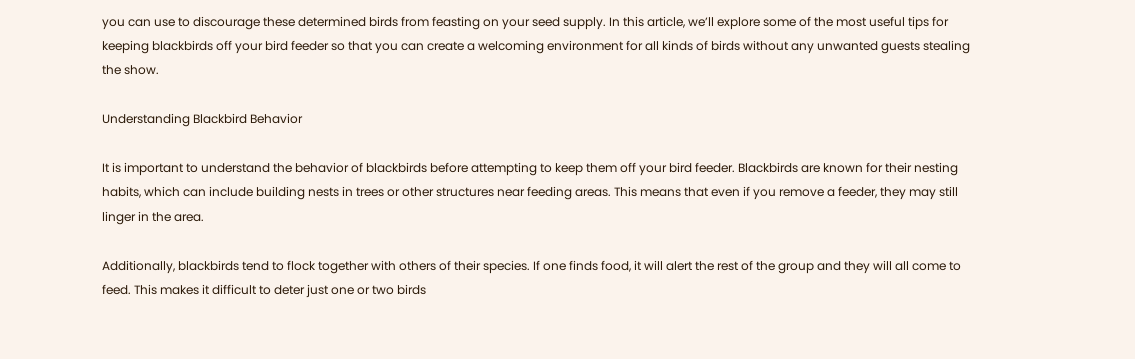you can use to discourage these determined birds from feasting on your seed supply. In this article, we’ll explore some of the most useful tips for keeping blackbirds off your bird feeder so that you can create a welcoming environment for all kinds of birds without any unwanted guests stealing the show.

Understanding Blackbird Behavior

It is important to understand the behavior of blackbirds before attempting to keep them off your bird feeder. Blackbirds are known for their nesting habits, which can include building nests in trees or other structures near feeding areas. This means that even if you remove a feeder, they may still linger in the area.

Additionally, blackbirds tend to flock together with others of their species. If one finds food, it will alert the rest of the group and they will all come to feed. This makes it difficult to deter just one or two birds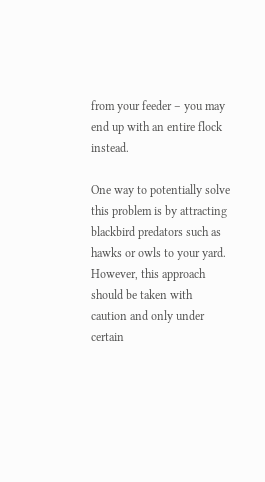from your feeder – you may end up with an entire flock instead.

One way to potentially solve this problem is by attracting blackbird predators such as hawks or owls to your yard. However, this approach should be taken with caution and only under certain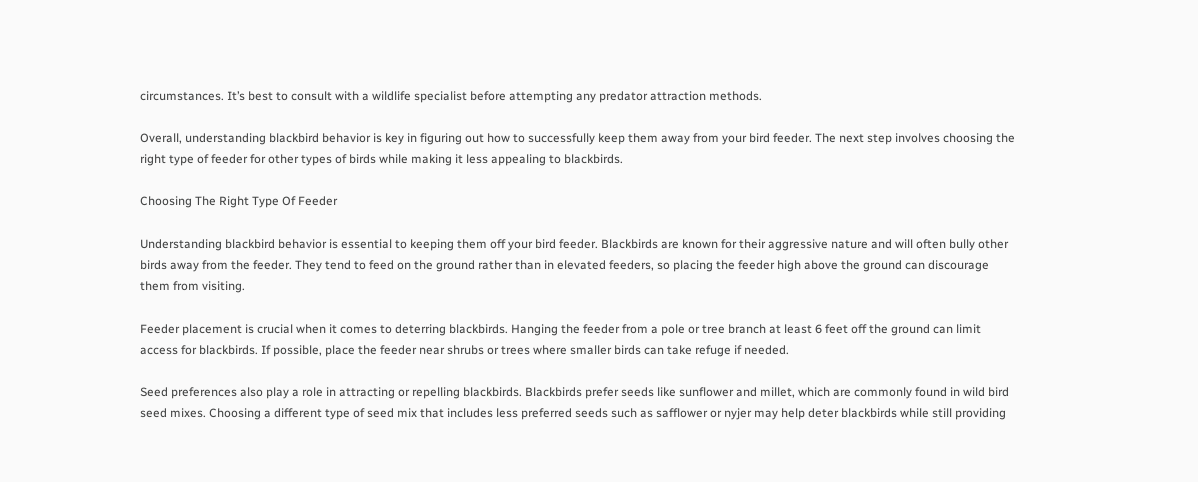circumstances. It’s best to consult with a wildlife specialist before attempting any predator attraction methods.

Overall, understanding blackbird behavior is key in figuring out how to successfully keep them away from your bird feeder. The next step involves choosing the right type of feeder for other types of birds while making it less appealing to blackbirds.

Choosing The Right Type Of Feeder

Understanding blackbird behavior is essential to keeping them off your bird feeder. Blackbirds are known for their aggressive nature and will often bully other birds away from the feeder. They tend to feed on the ground rather than in elevated feeders, so placing the feeder high above the ground can discourage them from visiting.

Feeder placement is crucial when it comes to deterring blackbirds. Hanging the feeder from a pole or tree branch at least 6 feet off the ground can limit access for blackbirds. If possible, place the feeder near shrubs or trees where smaller birds can take refuge if needed.

Seed preferences also play a role in attracting or repelling blackbirds. Blackbirds prefer seeds like sunflower and millet, which are commonly found in wild bird seed mixes. Choosing a different type of seed mix that includes less preferred seeds such as safflower or nyjer may help deter blackbirds while still providing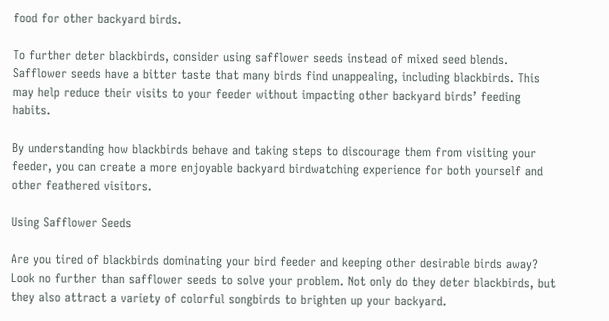food for other backyard birds.

To further deter blackbirds, consider using safflower seeds instead of mixed seed blends. Safflower seeds have a bitter taste that many birds find unappealing, including blackbirds. This may help reduce their visits to your feeder without impacting other backyard birds’ feeding habits.

By understanding how blackbirds behave and taking steps to discourage them from visiting your feeder, you can create a more enjoyable backyard birdwatching experience for both yourself and other feathered visitors.

Using Safflower Seeds

Are you tired of blackbirds dominating your bird feeder and keeping other desirable birds away? Look no further than safflower seeds to solve your problem. Not only do they deter blackbirds, but they also attract a variety of colorful songbirds to brighten up your backyard.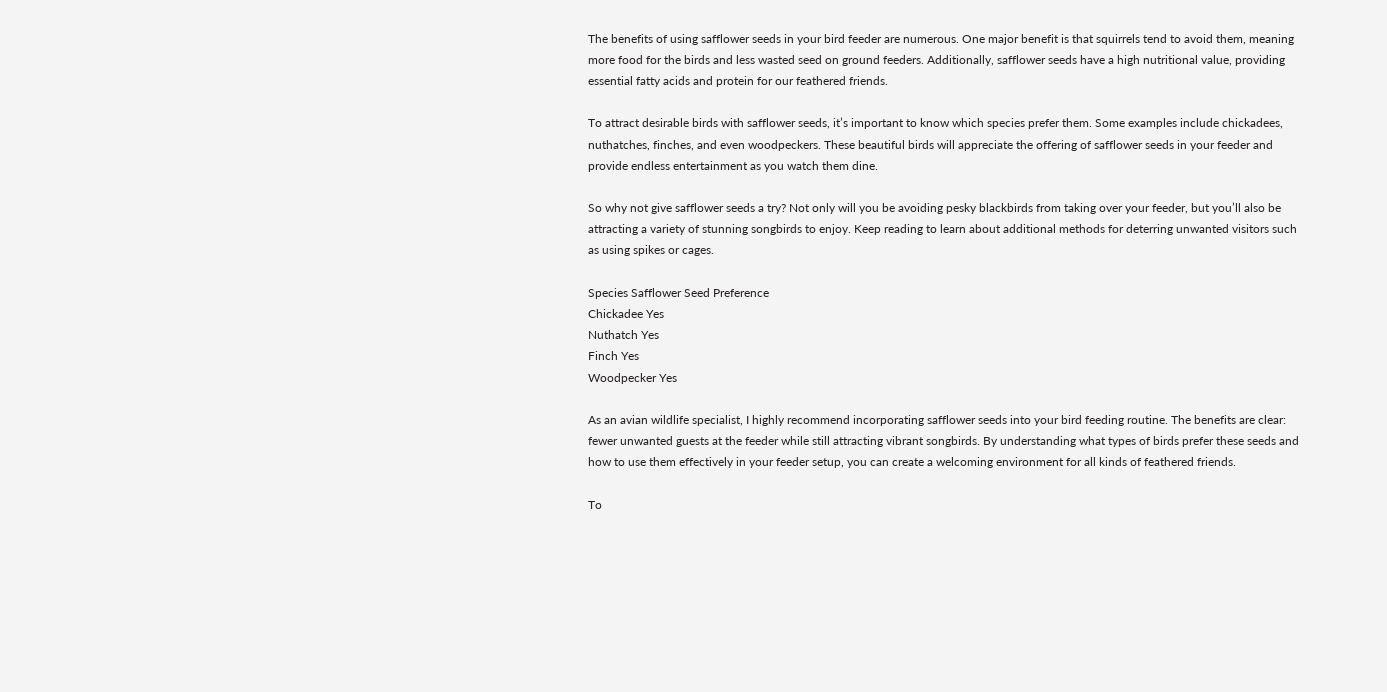The benefits of using safflower seeds in your bird feeder are numerous. One major benefit is that squirrels tend to avoid them, meaning more food for the birds and less wasted seed on ground feeders. Additionally, safflower seeds have a high nutritional value, providing essential fatty acids and protein for our feathered friends.

To attract desirable birds with safflower seeds, it’s important to know which species prefer them. Some examples include chickadees, nuthatches, finches, and even woodpeckers. These beautiful birds will appreciate the offering of safflower seeds in your feeder and provide endless entertainment as you watch them dine.

So why not give safflower seeds a try? Not only will you be avoiding pesky blackbirds from taking over your feeder, but you’ll also be attracting a variety of stunning songbirds to enjoy. Keep reading to learn about additional methods for deterring unwanted visitors such as using spikes or cages.

Species Safflower Seed Preference
Chickadee Yes
Nuthatch Yes
Finch Yes
Woodpecker Yes

As an avian wildlife specialist, I highly recommend incorporating safflower seeds into your bird feeding routine. The benefits are clear: fewer unwanted guests at the feeder while still attracting vibrant songbirds. By understanding what types of birds prefer these seeds and how to use them effectively in your feeder setup, you can create a welcoming environment for all kinds of feathered friends.

To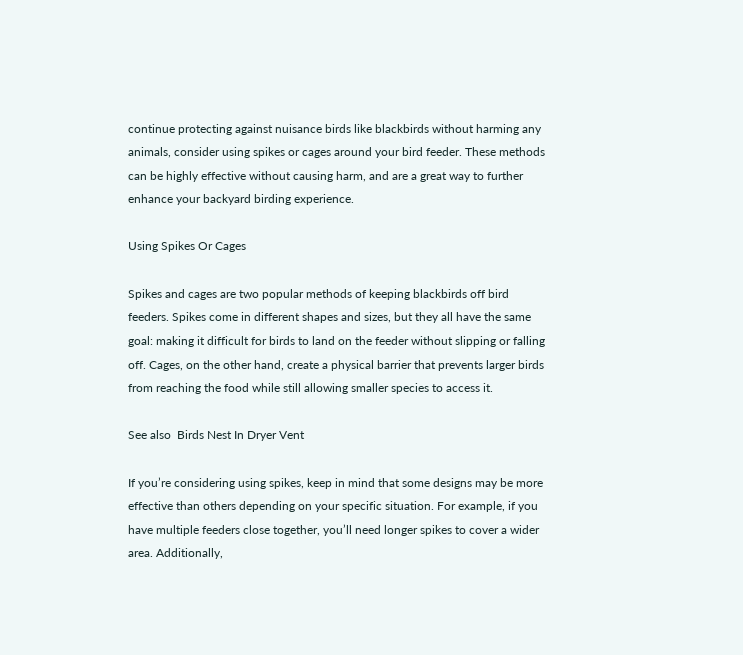continue protecting against nuisance birds like blackbirds without harming any animals, consider using spikes or cages around your bird feeder. These methods can be highly effective without causing harm, and are a great way to further enhance your backyard birding experience.

Using Spikes Or Cages

Spikes and cages are two popular methods of keeping blackbirds off bird feeders. Spikes come in different shapes and sizes, but they all have the same goal: making it difficult for birds to land on the feeder without slipping or falling off. Cages, on the other hand, create a physical barrier that prevents larger birds from reaching the food while still allowing smaller species to access it.

See also  Birds Nest In Dryer Vent

If you’re considering using spikes, keep in mind that some designs may be more effective than others depending on your specific situation. For example, if you have multiple feeders close together, you’ll need longer spikes to cover a wider area. Additionally,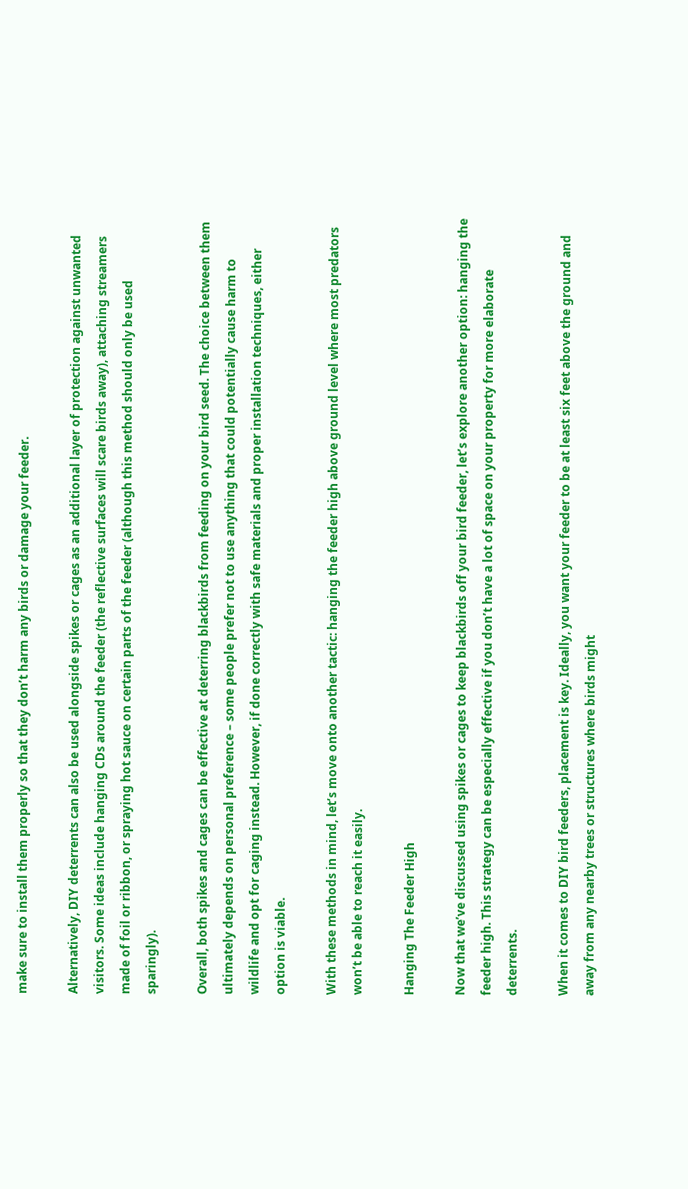make sure to install them properly so that they don’t harm any birds or damage your feeder.

Alternatively, DIY deterrents can also be used alongside spikes or cages as an additional layer of protection against unwanted visitors. Some ideas include hanging CDs around the feeder (the reflective surfaces will scare birds away), attaching streamers made of foil or ribbon, or spraying hot sauce on certain parts of the feeder (although this method should only be used sparingly).

Overall, both spikes and cages can be effective at deterring blackbirds from feeding on your bird seed. The choice between them ultimately depends on personal preference – some people prefer not to use anything that could potentially cause harm to wildlife and opt for caging instead. However, if done correctly with safe materials and proper installation techniques, either option is viable.

With these methods in mind, let’s move onto another tactic: hanging the feeder high above ground level where most predators won’t be able to reach it easily.

Hanging The Feeder High

Now that we’ve discussed using spikes or cages to keep blackbirds off your bird feeder, let’s explore another option: hanging the feeder high. This strategy can be especially effective if you don’t have a lot of space on your property for more elaborate deterrents.

When it comes to DIY bird feeders, placement is key. Ideally, you want your feeder to be at least six feet above the ground and away from any nearby trees or structures where birds might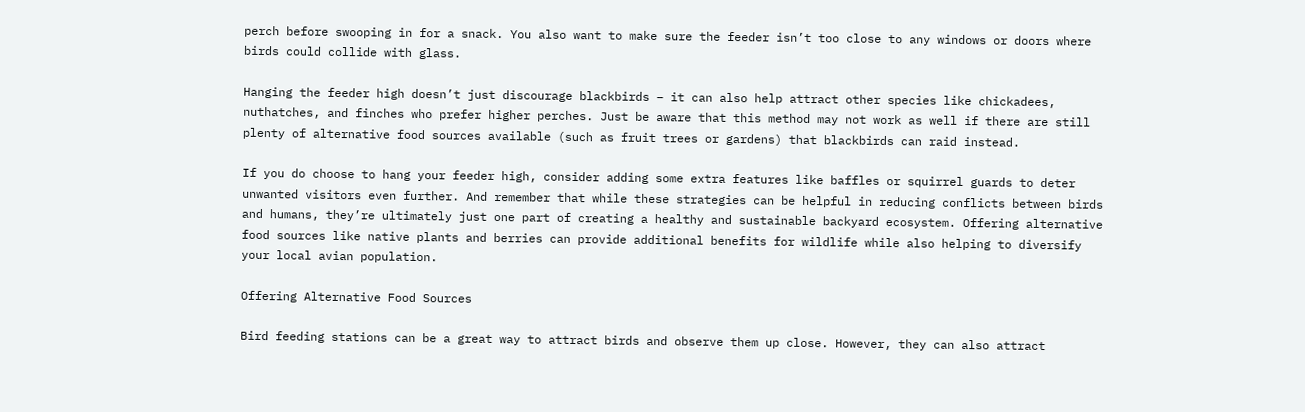perch before swooping in for a snack. You also want to make sure the feeder isn’t too close to any windows or doors where birds could collide with glass.

Hanging the feeder high doesn’t just discourage blackbirds – it can also help attract other species like chickadees, nuthatches, and finches who prefer higher perches. Just be aware that this method may not work as well if there are still plenty of alternative food sources available (such as fruit trees or gardens) that blackbirds can raid instead.

If you do choose to hang your feeder high, consider adding some extra features like baffles or squirrel guards to deter unwanted visitors even further. And remember that while these strategies can be helpful in reducing conflicts between birds and humans, they’re ultimately just one part of creating a healthy and sustainable backyard ecosystem. Offering alternative food sources like native plants and berries can provide additional benefits for wildlife while also helping to diversify your local avian population.

Offering Alternative Food Sources

Bird feeding stations can be a great way to attract birds and observe them up close. However, they can also attract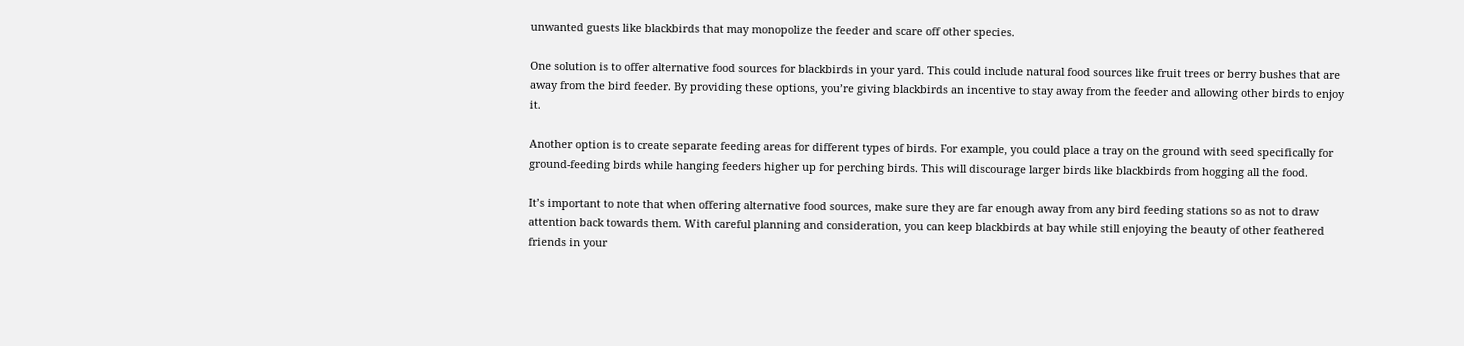unwanted guests like blackbirds that may monopolize the feeder and scare off other species.

One solution is to offer alternative food sources for blackbirds in your yard. This could include natural food sources like fruit trees or berry bushes that are away from the bird feeder. By providing these options, you’re giving blackbirds an incentive to stay away from the feeder and allowing other birds to enjoy it.

Another option is to create separate feeding areas for different types of birds. For example, you could place a tray on the ground with seed specifically for ground-feeding birds while hanging feeders higher up for perching birds. This will discourage larger birds like blackbirds from hogging all the food.

It’s important to note that when offering alternative food sources, make sure they are far enough away from any bird feeding stations so as not to draw attention back towards them. With careful planning and consideration, you can keep blackbirds at bay while still enjoying the beauty of other feathered friends in your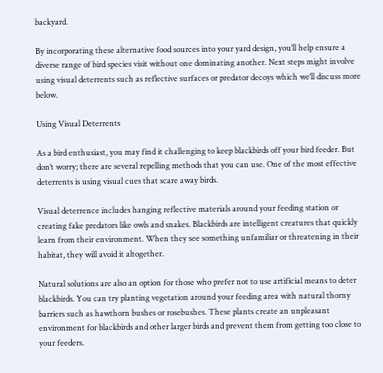backyard.

By incorporating these alternative food sources into your yard design, you’ll help ensure a diverse range of bird species visit without one dominating another. Next steps might involve using visual deterrents such as reflective surfaces or predator decoys which we’ll discuss more below.

Using Visual Deterrents

As a bird enthusiast, you may find it challenging to keep blackbirds off your bird feeder. But don’t worry; there are several repelling methods that you can use. One of the most effective deterrents is using visual cues that scare away birds.

Visual deterrence includes hanging reflective materials around your feeding station or creating fake predators like owls and snakes. Blackbirds are intelligent creatures that quickly learn from their environment. When they see something unfamiliar or threatening in their habitat, they will avoid it altogether.

Natural solutions are also an option for those who prefer not to use artificial means to deter blackbirds. You can try planting vegetation around your feeding area with natural thorny barriers such as hawthorn bushes or rosebushes. These plants create an unpleasant environment for blackbirds and other larger birds and prevent them from getting too close to your feeders.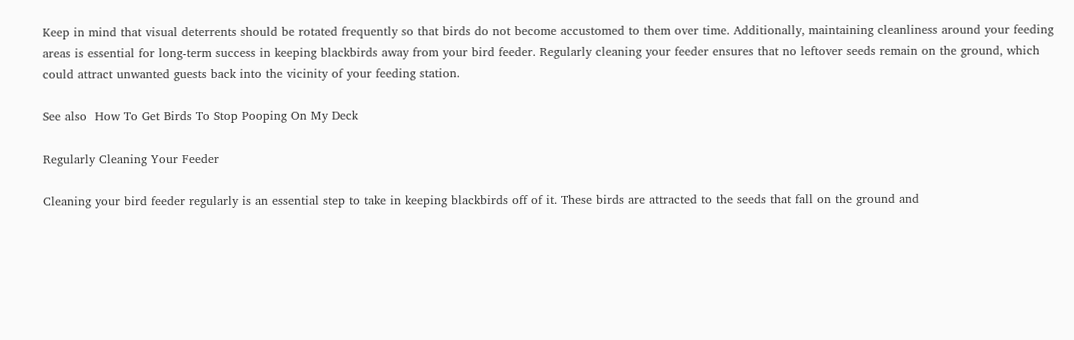Keep in mind that visual deterrents should be rotated frequently so that birds do not become accustomed to them over time. Additionally, maintaining cleanliness around your feeding areas is essential for long-term success in keeping blackbirds away from your bird feeder. Regularly cleaning your feeder ensures that no leftover seeds remain on the ground, which could attract unwanted guests back into the vicinity of your feeding station.

See also  How To Get Birds To Stop Pooping On My Deck

Regularly Cleaning Your Feeder

Cleaning your bird feeder regularly is an essential step to take in keeping blackbirds off of it. These birds are attracted to the seeds that fall on the ground and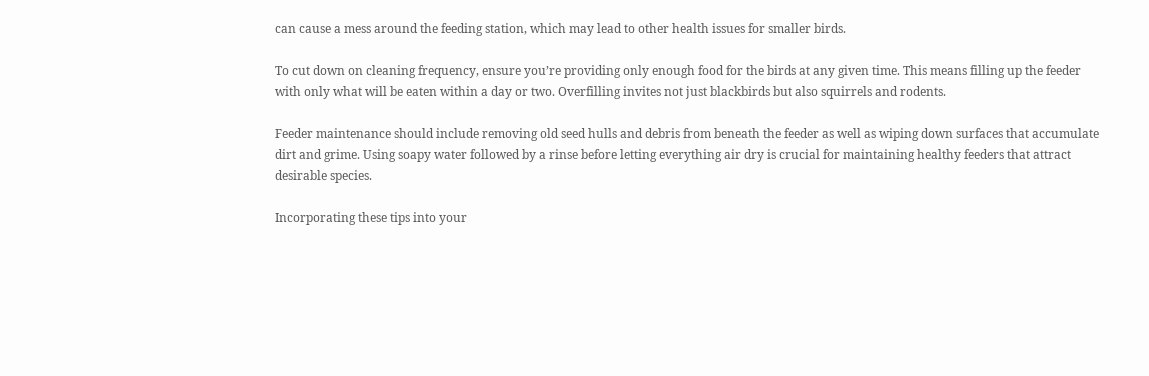can cause a mess around the feeding station, which may lead to other health issues for smaller birds.

To cut down on cleaning frequency, ensure you’re providing only enough food for the birds at any given time. This means filling up the feeder with only what will be eaten within a day or two. Overfilling invites not just blackbirds but also squirrels and rodents.

Feeder maintenance should include removing old seed hulls and debris from beneath the feeder as well as wiping down surfaces that accumulate dirt and grime. Using soapy water followed by a rinse before letting everything air dry is crucial for maintaining healthy feeders that attract desirable species.

Incorporating these tips into your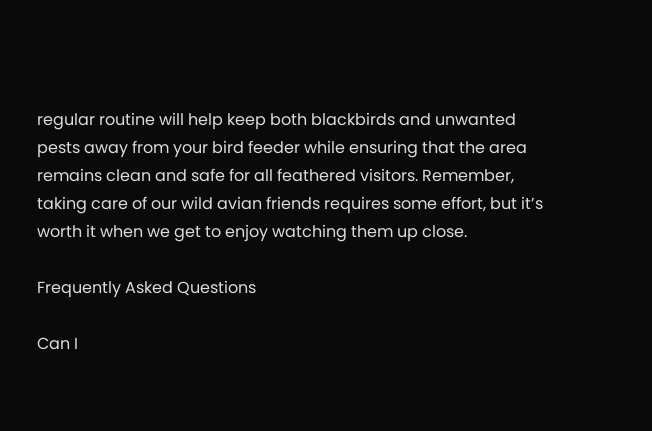regular routine will help keep both blackbirds and unwanted pests away from your bird feeder while ensuring that the area remains clean and safe for all feathered visitors. Remember, taking care of our wild avian friends requires some effort, but it’s worth it when we get to enjoy watching them up close.

Frequently Asked Questions

Can I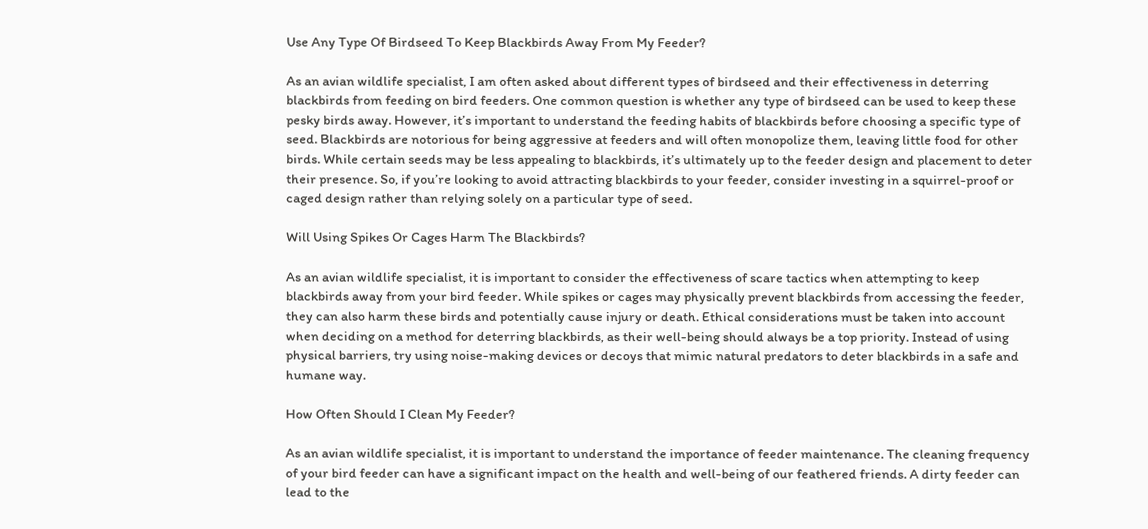Use Any Type Of Birdseed To Keep Blackbirds Away From My Feeder?

As an avian wildlife specialist, I am often asked about different types of birdseed and their effectiveness in deterring blackbirds from feeding on bird feeders. One common question is whether any type of birdseed can be used to keep these pesky birds away. However, it’s important to understand the feeding habits of blackbirds before choosing a specific type of seed. Blackbirds are notorious for being aggressive at feeders and will often monopolize them, leaving little food for other birds. While certain seeds may be less appealing to blackbirds, it’s ultimately up to the feeder design and placement to deter their presence. So, if you’re looking to avoid attracting blackbirds to your feeder, consider investing in a squirrel-proof or caged design rather than relying solely on a particular type of seed.

Will Using Spikes Or Cages Harm The Blackbirds?

As an avian wildlife specialist, it is important to consider the effectiveness of scare tactics when attempting to keep blackbirds away from your bird feeder. While spikes or cages may physically prevent blackbirds from accessing the feeder, they can also harm these birds and potentially cause injury or death. Ethical considerations must be taken into account when deciding on a method for deterring blackbirds, as their well-being should always be a top priority. Instead of using physical barriers, try using noise-making devices or decoys that mimic natural predators to deter blackbirds in a safe and humane way.

How Often Should I Clean My Feeder?

As an avian wildlife specialist, it is important to understand the importance of feeder maintenance. The cleaning frequency of your bird feeder can have a significant impact on the health and well-being of our feathered friends. A dirty feeder can lead to the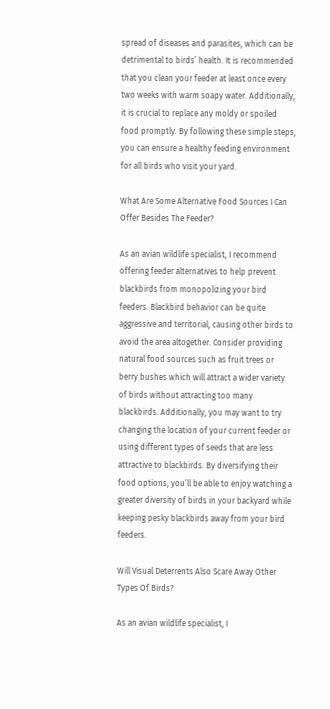spread of diseases and parasites, which can be detrimental to birds’ health. It is recommended that you clean your feeder at least once every two weeks with warm soapy water. Additionally, it is crucial to replace any moldy or spoiled food promptly. By following these simple steps, you can ensure a healthy feeding environment for all birds who visit your yard.

What Are Some Alternative Food Sources I Can Offer Besides The Feeder?

As an avian wildlife specialist, I recommend offering feeder alternatives to help prevent blackbirds from monopolizing your bird feeders. Blackbird behavior can be quite aggressive and territorial, causing other birds to avoid the area altogether. Consider providing natural food sources such as fruit trees or berry bushes which will attract a wider variety of birds without attracting too many blackbirds. Additionally, you may want to try changing the location of your current feeder or using different types of seeds that are less attractive to blackbirds. By diversifying their food options, you’ll be able to enjoy watching a greater diversity of birds in your backyard while keeping pesky blackbirds away from your bird feeders.

Will Visual Deterrents Also Scare Away Other Types Of Birds?

As an avian wildlife specialist, I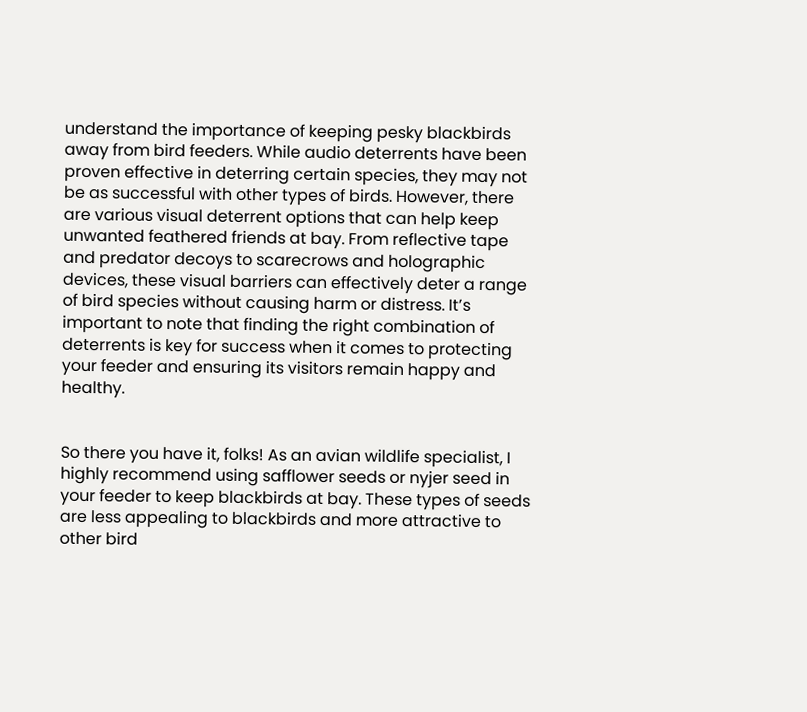understand the importance of keeping pesky blackbirds away from bird feeders. While audio deterrents have been proven effective in deterring certain species, they may not be as successful with other types of birds. However, there are various visual deterrent options that can help keep unwanted feathered friends at bay. From reflective tape and predator decoys to scarecrows and holographic devices, these visual barriers can effectively deter a range of bird species without causing harm or distress. It’s important to note that finding the right combination of deterrents is key for success when it comes to protecting your feeder and ensuring its visitors remain happy and healthy.


So there you have it, folks! As an avian wildlife specialist, I highly recommend using safflower seeds or nyjer seed in your feeder to keep blackbirds at bay. These types of seeds are less appealing to blackbirds and more attractive to other bird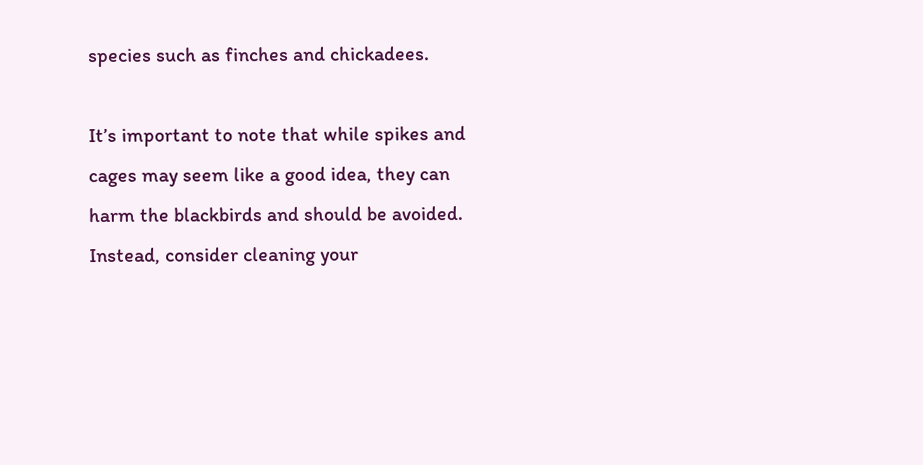species such as finches and chickadees.

It’s important to note that while spikes and cages may seem like a good idea, they can harm the blackbirds and should be avoided. Instead, consider cleaning your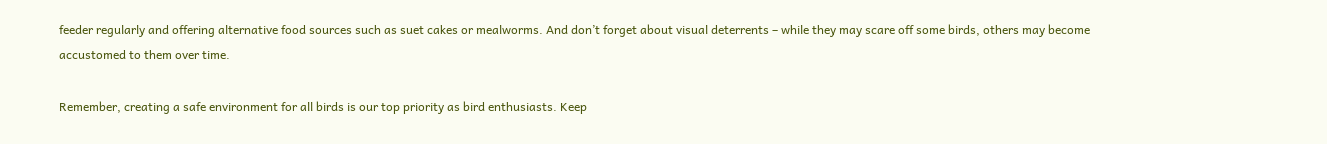feeder regularly and offering alternative food sources such as suet cakes or mealworms. And don’t forget about visual deterrents – while they may scare off some birds, others may become accustomed to them over time.

Remember, creating a safe environment for all birds is our top priority as bird enthusiasts. Keep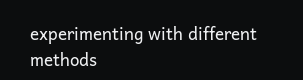experimenting with different methods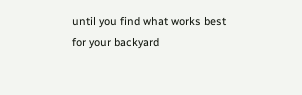until you find what works best for your backyard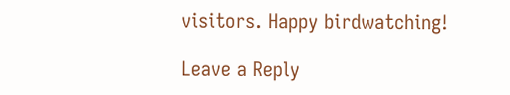visitors. Happy birdwatching!

Leave a Reply